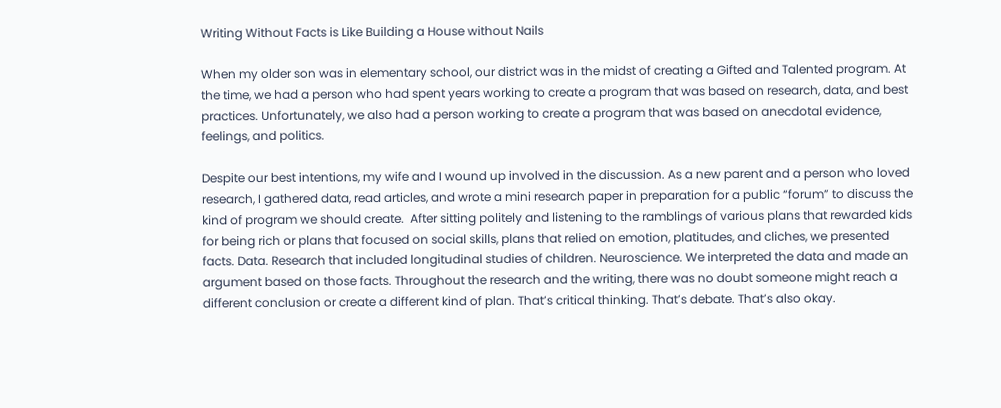Writing Without Facts is Like Building a House without Nails

When my older son was in elementary school, our district was in the midst of creating a Gifted and Talented program. At the time, we had a person who had spent years working to create a program that was based on research, data, and best practices. Unfortunately, we also had a person working to create a program that was based on anecdotal evidence, feelings, and politics.

Despite our best intentions, my wife and I wound up involved in the discussion. As a new parent and a person who loved research, I gathered data, read articles, and wrote a mini research paper in preparation for a public “forum” to discuss the kind of program we should create.  After sitting politely and listening to the ramblings of various plans that rewarded kids for being rich or plans that focused on social skills, plans that relied on emotion, platitudes, and cliches, we presented facts. Data. Research that included longitudinal studies of children. Neuroscience. We interpreted the data and made an argument based on those facts. Throughout the research and the writing, there was no doubt someone might reach a different conclusion or create a different kind of plan. That’s critical thinking. That’s debate. That’s also okay.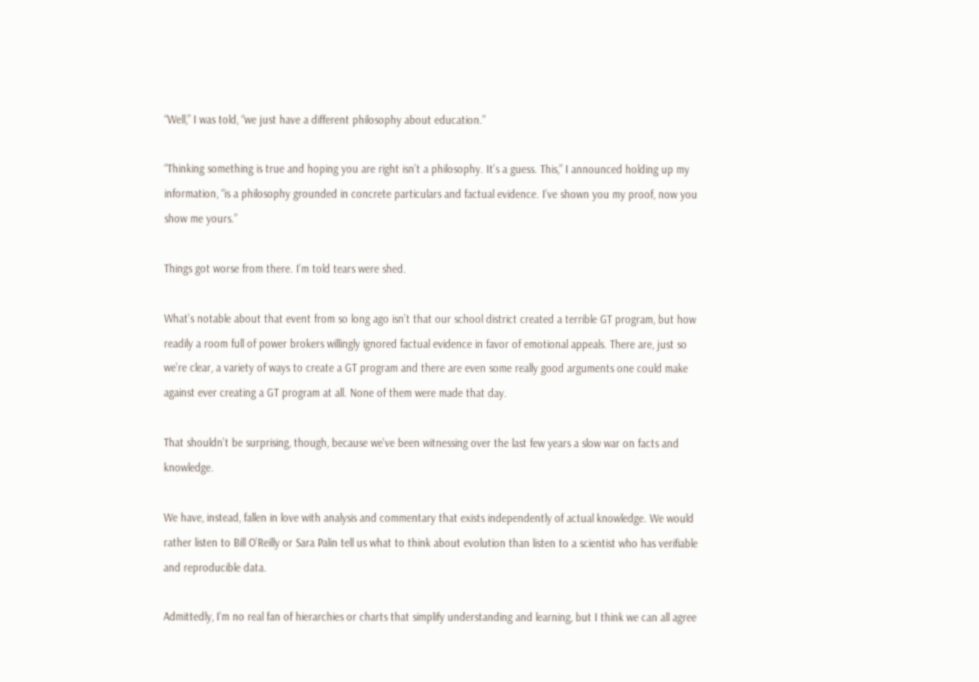“Well,” I was told, “we just have a different philosophy about education.”

“Thinking something is true and hoping you are right isn’t a philosophy. It’s a guess. This,” I announced holding up my information, “is a philosophy grounded in concrete particulars and factual evidence. I’ve shown you my proof, now you show me yours.”

Things got worse from there. I’m told tears were shed.

What’s notable about that event from so long ago isn’t that our school district created a terrible GT program, but how readily a room full of power brokers willingly ignored factual evidence in favor of emotional appeals. There are, just so we’re clear, a variety of ways to create a GT program and there are even some really good arguments one could make against ever creating a GT program at all. None of them were made that day.

That shouldn’t be surprising, though, because we’ve been witnessing over the last few years a slow war on facts and knowledge.

We have, instead, fallen in love with analysis and commentary that exists independently of actual knowledge. We would rather listen to Bill O’Reilly or Sara Palin tell us what to think about evolution than listen to a scientist who has verifiable and reproducible data.

Admittedly, I’m no real fan of hierarchies or charts that simplify understanding and learning, but I think we can all agree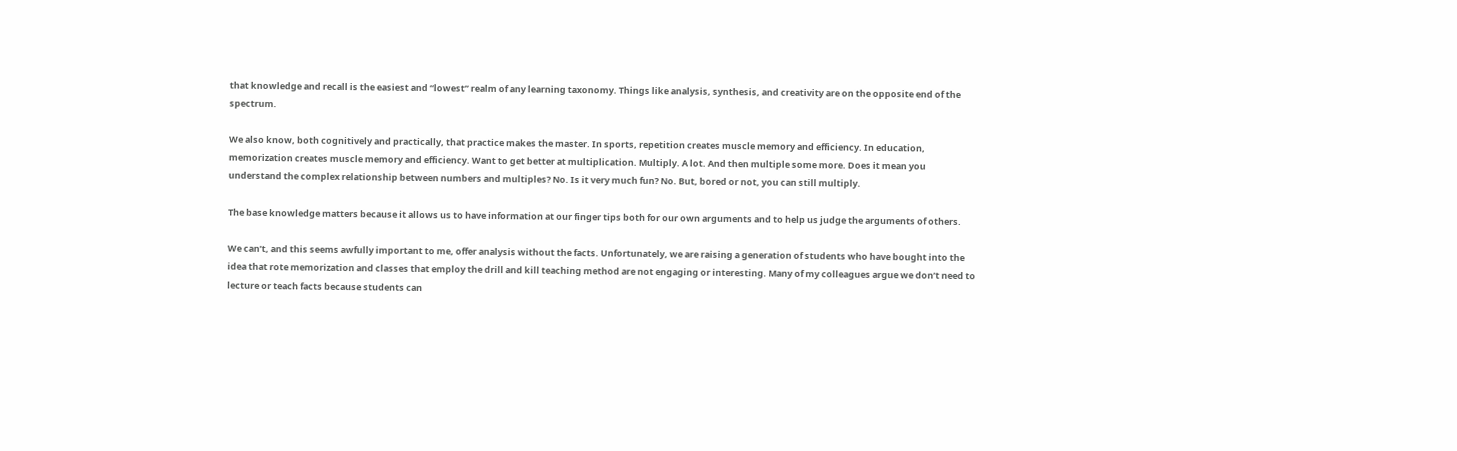that knowledge and recall is the easiest and “lowest” realm of any learning taxonomy. Things like analysis, synthesis, and creativity are on the opposite end of the spectrum.

We also know, both cognitively and practically, that practice makes the master. In sports, repetition creates muscle memory and efficiency. In education, memorization creates muscle memory and efficiency. Want to get better at multiplication. Multiply. A lot. And then multiple some more. Does it mean you understand the complex relationship between numbers and multiples? No. Is it very much fun? No. But, bored or not, you can still multiply.

The base knowledge matters because it allows us to have information at our finger tips both for our own arguments and to help us judge the arguments of others.

We can’t, and this seems awfully important to me, offer analysis without the facts. Unfortunately, we are raising a generation of students who have bought into the idea that rote memorization and classes that employ the drill and kill teaching method are not engaging or interesting. Many of my colleagues argue we don’t need to lecture or teach facts because students can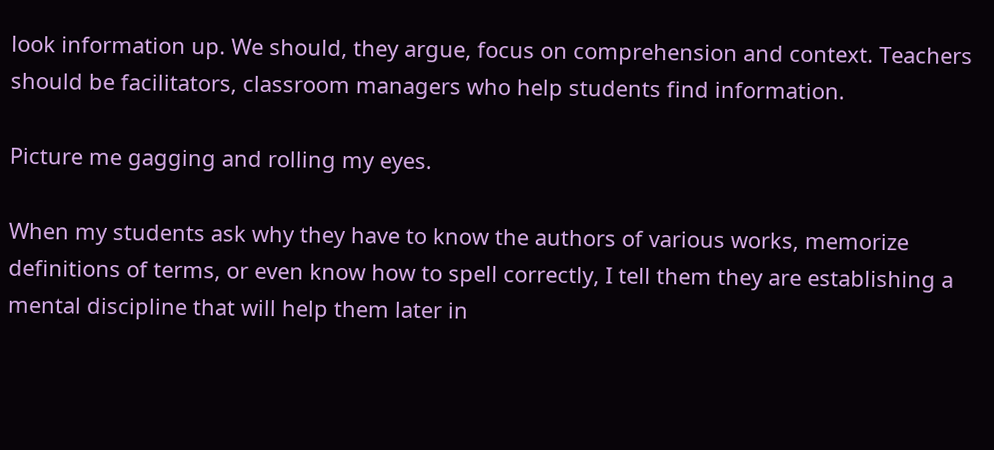look information up. We should, they argue, focus on comprehension and context. Teachers should be facilitators, classroom managers who help students find information.

Picture me gagging and rolling my eyes.

When my students ask why they have to know the authors of various works, memorize definitions of terms, or even know how to spell correctly, I tell them they are establishing a mental discipline that will help them later in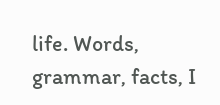life. Words, grammar, facts, I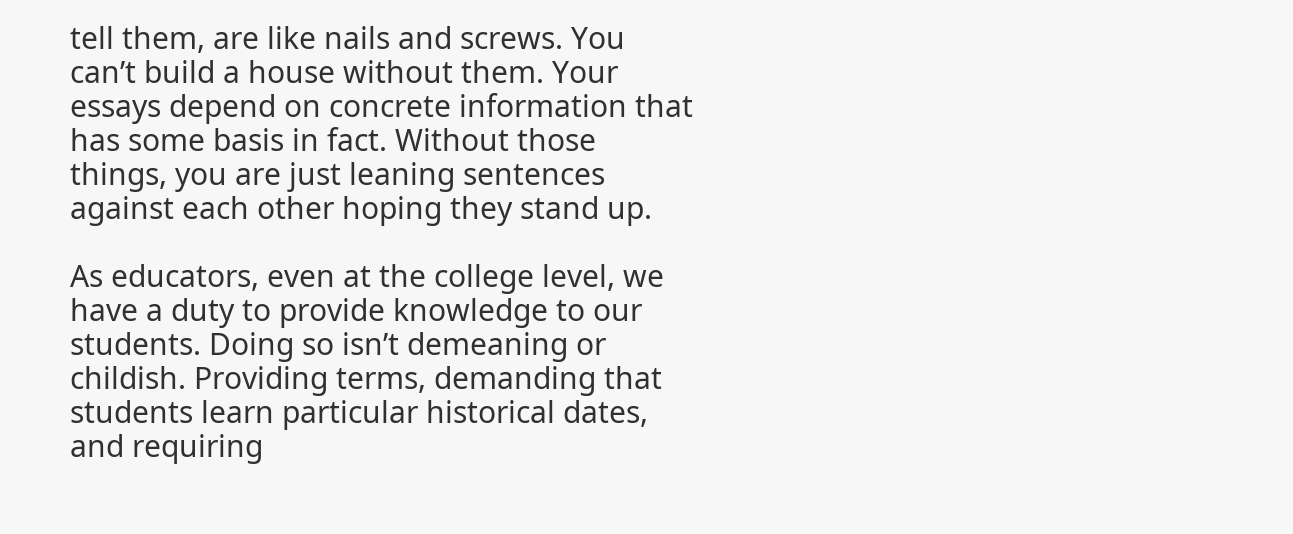tell them, are like nails and screws. You can’t build a house without them. Your essays depend on concrete information that has some basis in fact. Without those things, you are just leaning sentences against each other hoping they stand up.

As educators, even at the college level, we have a duty to provide knowledge to our students. Doing so isn’t demeaning or childish. Providing terms, demanding that students learn particular historical dates, and requiring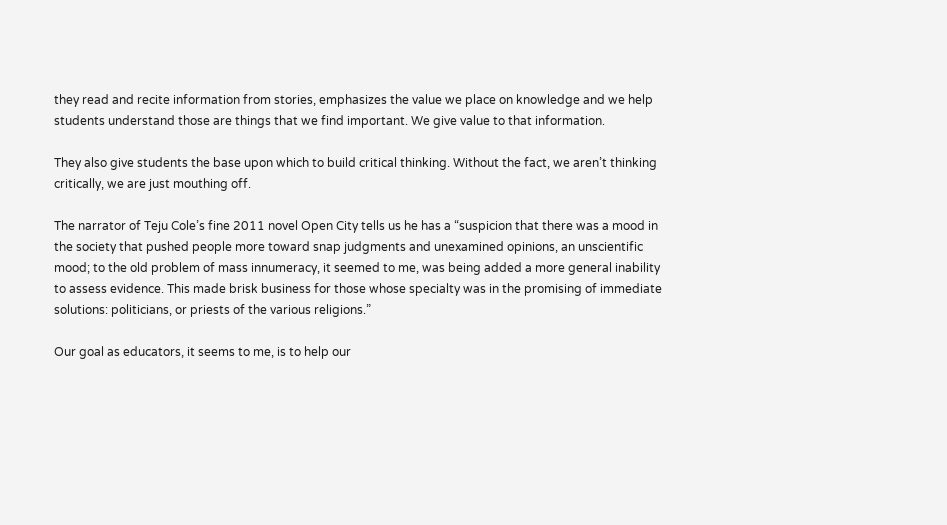they read and recite information from stories, emphasizes the value we place on knowledge and we help students understand those are things that we find important. We give value to that information.

They also give students the base upon which to build critical thinking. Without the fact, we aren’t thinking critically, we are just mouthing off.

The narrator of Teju Cole’s fine 2011 novel Open City tells us he has a “suspicion that there was a mood in the society that pushed people more toward snap judgments and unexamined opinions, an unscientific mood; to the old problem of mass innumeracy, it seemed to me, was being added a more general inability to assess evidence. This made brisk business for those whose specialty was in the promising of immediate solutions: politicians, or priests of the various religions.”

Our goal as educators, it seems to me, is to help our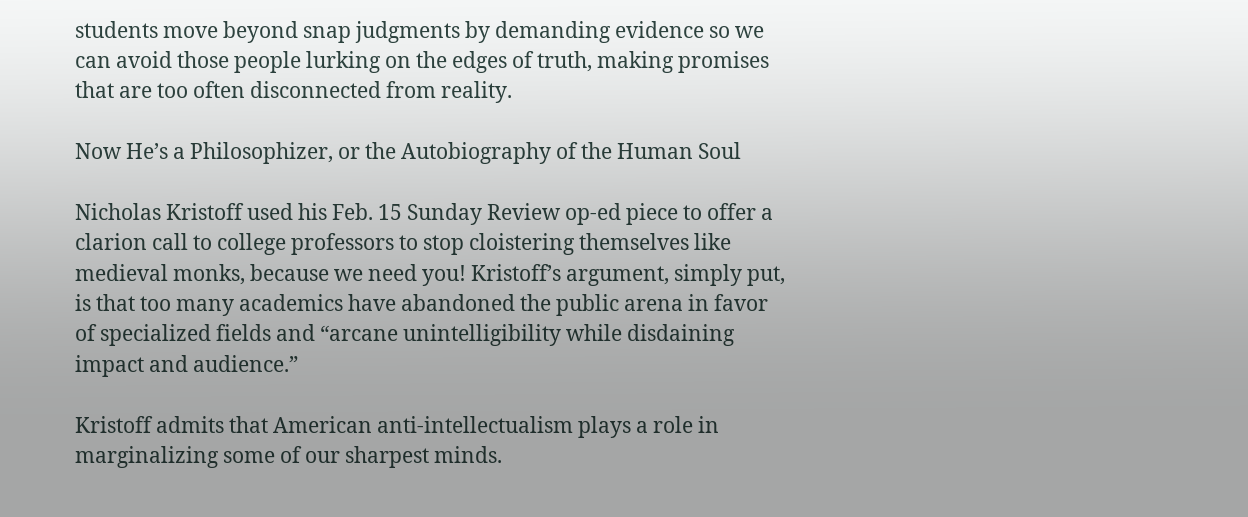students move beyond snap judgments by demanding evidence so we can avoid those people lurking on the edges of truth, making promises that are too often disconnected from reality.

Now He’s a Philosophizer, or the Autobiography of the Human Soul

Nicholas Kristoff used his Feb. 15 Sunday Review op-ed piece to offer a clarion call to college professors to stop cloistering themselves like medieval monks, because we need you! Kristoff’s argument, simply put, is that too many academics have abandoned the public arena in favor of specialized fields and “arcane unintelligibility while disdaining impact and audience.”

Kristoff admits that American anti-intellectualism plays a role in marginalizing some of our sharpest minds.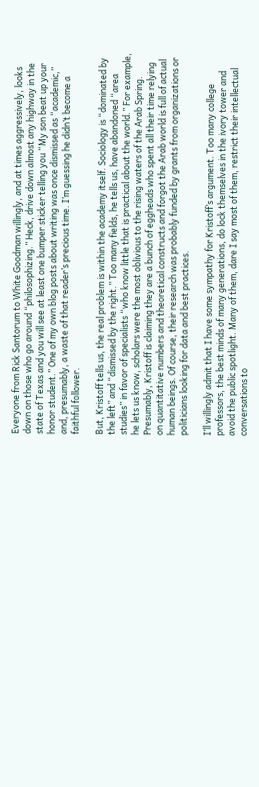Everyone from Rick Santorum to White Goodman willingly, and at times aggressively, looks down on those who go around “philosophizing.” Heck, drive down almost any highway in the state of Texas and you will see at least one bumper sticker telling you “My son beat up your honor student.” One of my own blog posts about writing was once dismissed as “academic,” and, presumably, a waste of that reader’s precious time. I’m guessing he didn’t become a faithful follower.

But, Kristoff tells us, the real problem is within the academy itself. Sociology is “dominated by the left” and “dismissed by the right.” Too many fields, he tells us, have abandoned “area studies” in favor of specialists “who know little that is practical about the world.” For example, he lets us know, scholars were the most oblivious to the rising waters of the Arab Spring. Presumably, Kristoff is claiming they are a bunch of eggheads who spent all their time relying on quantitative numbers and theoretical constructs and forgot the Arab world is full of actual human beings. Of course, their research was probably funded by grants from organizations or politicians looking for data and best practices.

I’ll willingly admit that I have some sympathy for Kristoff’s argument. Too many college professors, the best minds of many generations, do lock themselves in the ivory tower and avoid the public spotlight. Many of them, dare I say most of them, restrict their intellectual conversations to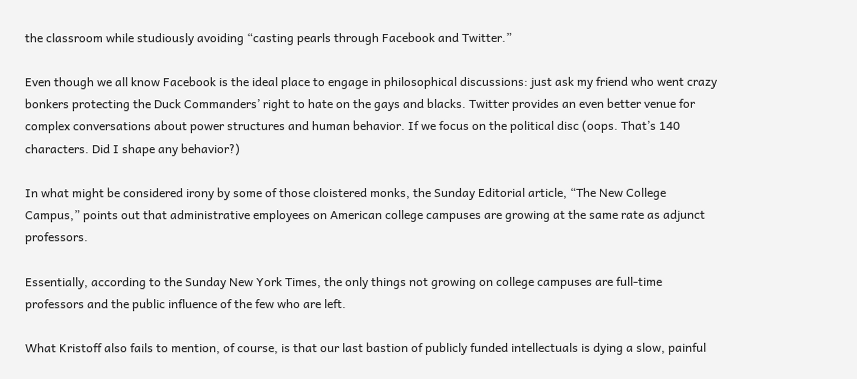the classroom while studiously avoiding “casting pearls through Facebook and Twitter.”

Even though we all know Facebook is the ideal place to engage in philosophical discussions: just ask my friend who went crazy bonkers protecting the Duck Commanders’ right to hate on the gays and blacks. Twitter provides an even better venue for complex conversations about power structures and human behavior. If we focus on the political disc (oops. That’s 140 characters. Did I shape any behavior?)

In what might be considered irony by some of those cloistered monks, the Sunday Editorial article, “The New College Campus,” points out that administrative employees on American college campuses are growing at the same rate as adjunct professors.

Essentially, according to the Sunday New York Times, the only things not growing on college campuses are full-time professors and the public influence of the few who are left.

What Kristoff also fails to mention, of course, is that our last bastion of publicly funded intellectuals is dying a slow, painful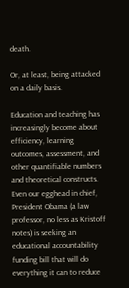death.

Or, at least, being attacked on a daily basis.

Education and teaching has increasingly become about efficiency, learning outcomes, assessment, and other quantifiable numbers and theoretical constructs. Even our egghead in chief, President Obama (a law professor, no less as Kristoff notes) is seeking an educational accountability funding bill that will do everything it can to reduce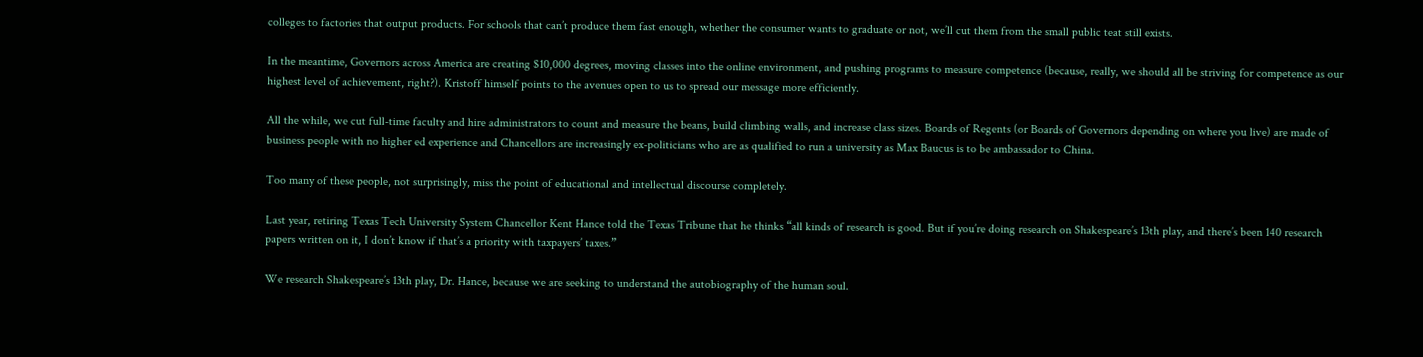colleges to factories that output products. For schools that can’t produce them fast enough, whether the consumer wants to graduate or not, we’ll cut them from the small public teat still exists.

In the meantime, Governors across America are creating $10,000 degrees, moving classes into the online environment, and pushing programs to measure competence (because, really, we should all be striving for competence as our highest level of achievement, right?). Kristoff himself points to the avenues open to us to spread our message more efficiently.

All the while, we cut full-time faculty and hire administrators to count and measure the beans, build climbing walls, and increase class sizes. Boards of Regents (or Boards of Governors depending on where you live) are made of business people with no higher ed experience and Chancellors are increasingly ex-politicians who are as qualified to run a university as Max Baucus is to be ambassador to China.

Too many of these people, not surprisingly, miss the point of educational and intellectual discourse completely.

Last year, retiring Texas Tech University System Chancellor Kent Hance told the Texas Tribune that he thinks “all kinds of research is good. But if you’re doing research on Shakespeare’s 13th play, and there’s been 140 research papers written on it, I don’t know if that’s a priority with taxpayers’ taxes.”

We research Shakespeare’s 13th play, Dr. Hance, because we are seeking to understand the autobiography of the human soul.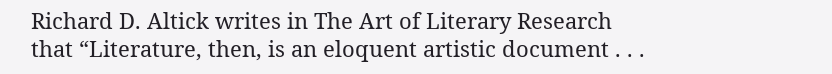Richard D. Altick writes in The Art of Literary Research that “Literature, then, is an eloquent artistic document . . .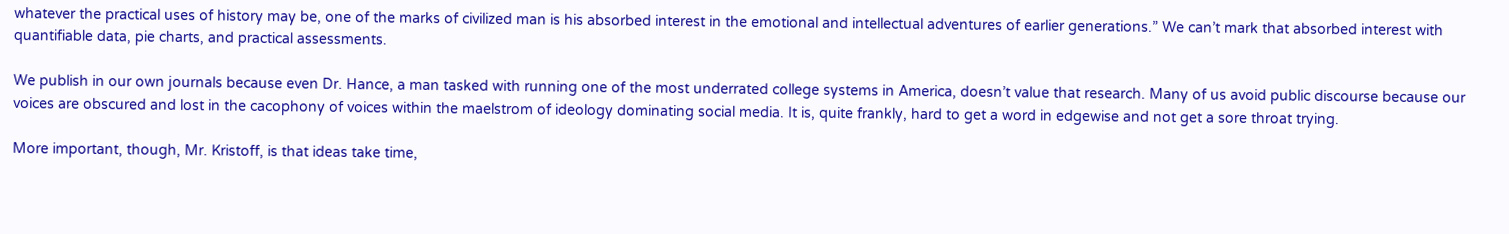whatever the practical uses of history may be, one of the marks of civilized man is his absorbed interest in the emotional and intellectual adventures of earlier generations.” We can’t mark that absorbed interest with quantifiable data, pie charts, and practical assessments.

We publish in our own journals because even Dr. Hance, a man tasked with running one of the most underrated college systems in America, doesn’t value that research. Many of us avoid public discourse because our voices are obscured and lost in the cacophony of voices within the maelstrom of ideology dominating social media. It is, quite frankly, hard to get a word in edgewise and not get a sore throat trying.

More important, though, Mr. Kristoff, is that ideas take time,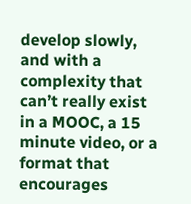develop slowly, and with a complexity that can’t really exist in a MOOC, a 15 minute video, or a format that encourages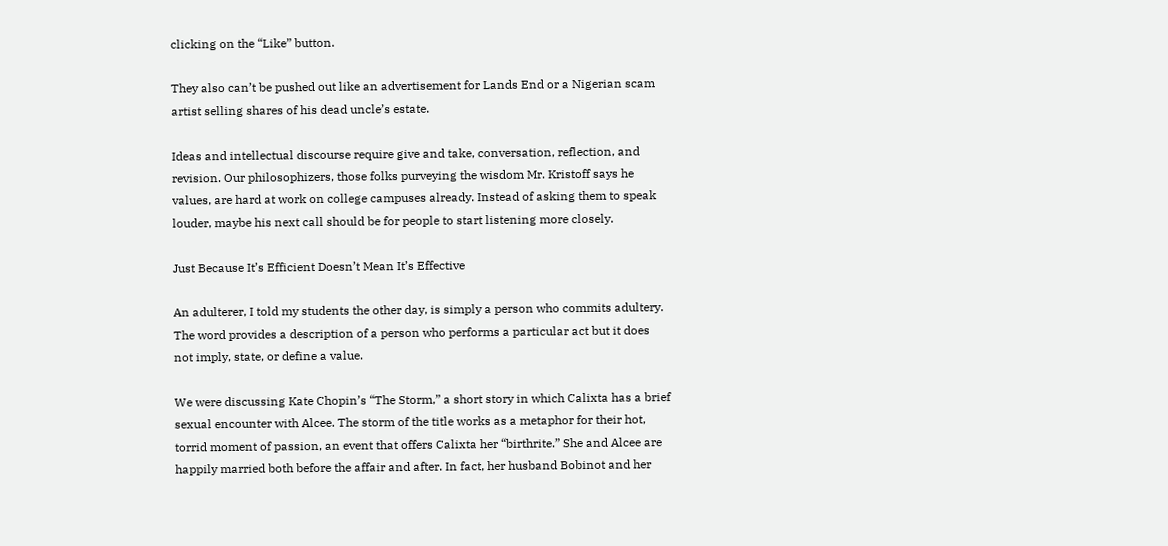clicking on the “Like” button.

They also can’t be pushed out like an advertisement for Lands End or a Nigerian scam artist selling shares of his dead uncle’s estate.

Ideas and intellectual discourse require give and take, conversation, reflection, and revision. Our philosophizers, those folks purveying the wisdom Mr. Kristoff says he values, are hard at work on college campuses already. Instead of asking them to speak louder, maybe his next call should be for people to start listening more closely.

Just Because It’s Efficient Doesn’t Mean It’s Effective

An adulterer, I told my students the other day, is simply a person who commits adultery. The word provides a description of a person who performs a particular act but it does not imply, state, or define a value.

We were discussing Kate Chopin’s “The Storm,” a short story in which Calixta has a brief sexual encounter with Alcee. The storm of the title works as a metaphor for their hot, torrid moment of passion, an event that offers Calixta her “birthrite.” She and Alcee are happily married both before the affair and after. In fact, her husband Bobinot and her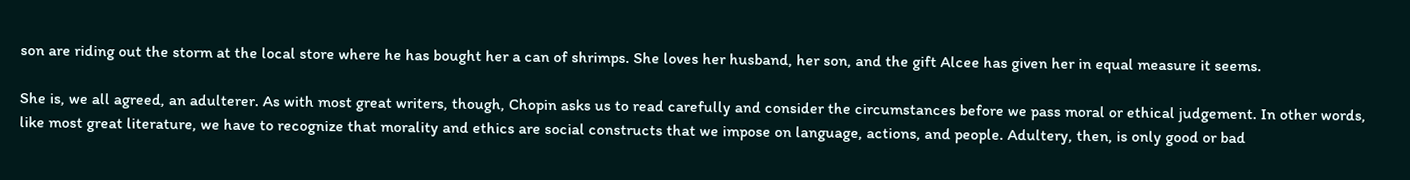son are riding out the storm at the local store where he has bought her a can of shrimps. She loves her husband, her son, and the gift Alcee has given her in equal measure it seems.

She is, we all agreed, an adulterer. As with most great writers, though, Chopin asks us to read carefully and consider the circumstances before we pass moral or ethical judgement. In other words, like most great literature, we have to recognize that morality and ethics are social constructs that we impose on language, actions, and people. Adultery, then, is only good or bad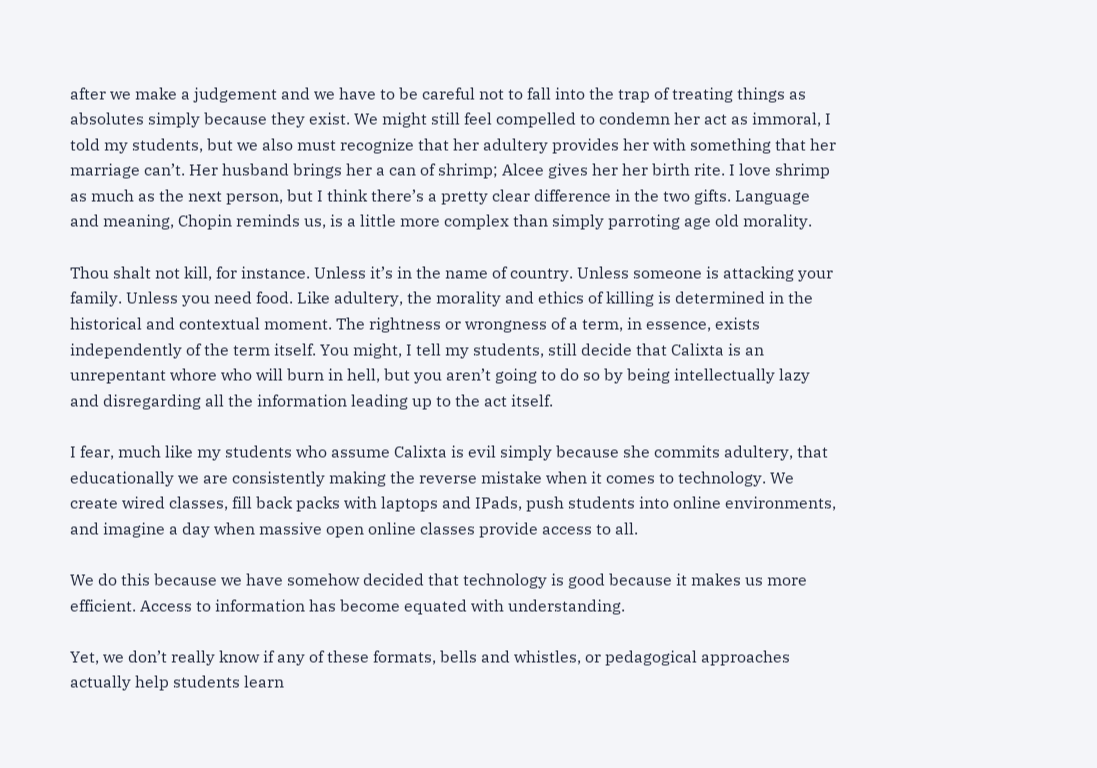after we make a judgement and we have to be careful not to fall into the trap of treating things as absolutes simply because they exist. We might still feel compelled to condemn her act as immoral, I told my students, but we also must recognize that her adultery provides her with something that her marriage can’t. Her husband brings her a can of shrimp; Alcee gives her her birth rite. I love shrimp as much as the next person, but I think there’s a pretty clear difference in the two gifts. Language and meaning, Chopin reminds us, is a little more complex than simply parroting age old morality.

Thou shalt not kill, for instance. Unless it’s in the name of country. Unless someone is attacking your family. Unless you need food. Like adultery, the morality and ethics of killing is determined in the historical and contextual moment. The rightness or wrongness of a term, in essence, exists independently of the term itself. You might, I tell my students, still decide that Calixta is an unrepentant whore who will burn in hell, but you aren’t going to do so by being intellectually lazy and disregarding all the information leading up to the act itself.

I fear, much like my students who assume Calixta is evil simply because she commits adultery, that educationally we are consistently making the reverse mistake when it comes to technology. We create wired classes, fill back packs with laptops and IPads, push students into online environments, and imagine a day when massive open online classes provide access to all.

We do this because we have somehow decided that technology is good because it makes us more efficient. Access to information has become equated with understanding.

Yet, we don’t really know if any of these formats, bells and whistles, or pedagogical approaches actually help students learn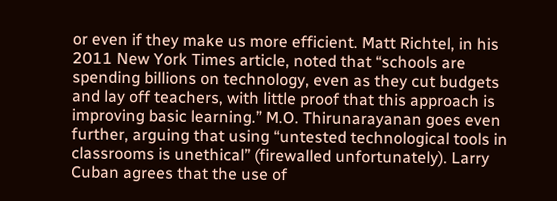or even if they make us more efficient. Matt Richtel, in his 2011 New York Times article, noted that “schools are spending billions on technology, even as they cut budgets and lay off teachers, with little proof that this approach is improving basic learning.” M.O. Thirunarayanan goes even further, arguing that using “untested technological tools in classrooms is unethical” (firewalled unfortunately). Larry Cuban agrees that the use of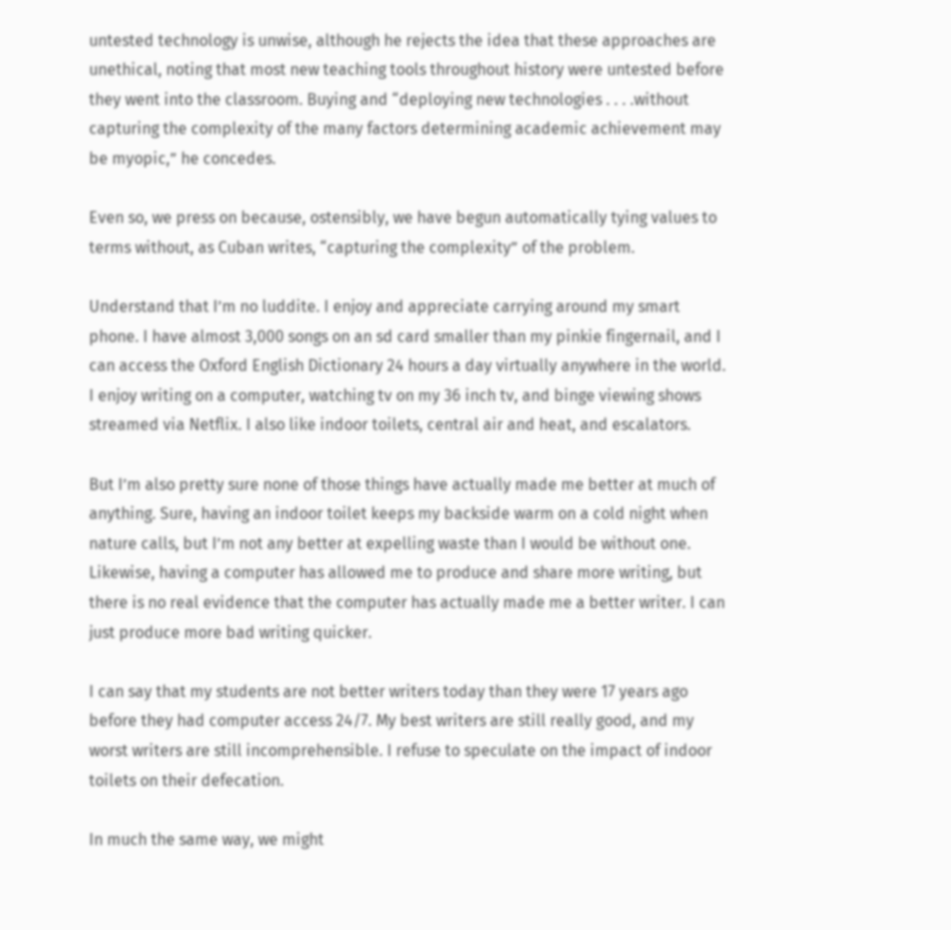untested technology is unwise, although he rejects the idea that these approaches are unethical, noting that most new teaching tools throughout history were untested before they went into the classroom. Buying and “deploying new technologies . . . .without capturing the complexity of the many factors determining academic achievement may be myopic,” he concedes.

Even so, we press on because, ostensibly, we have begun automatically tying values to terms without, as Cuban writes, “capturing the complexity” of the problem.

Understand that I’m no luddite. I enjoy and appreciate carrying around my smart phone. I have almost 3,000 songs on an sd card smaller than my pinkie fingernail, and I can access the Oxford English Dictionary 24 hours a day virtually anywhere in the world. I enjoy writing on a computer, watching tv on my 36 inch tv, and binge viewing shows streamed via Netflix. I also like indoor toilets, central air and heat, and escalators.

But I’m also pretty sure none of those things have actually made me better at much of anything. Sure, having an indoor toilet keeps my backside warm on a cold night when nature calls, but I’m not any better at expelling waste than I would be without one. Likewise, having a computer has allowed me to produce and share more writing, but there is no real evidence that the computer has actually made me a better writer. I can just produce more bad writing quicker.

I can say that my students are not better writers today than they were 17 years ago before they had computer access 24/7. My best writers are still really good, and my worst writers are still incomprehensible. I refuse to speculate on the impact of indoor toilets on their defecation.

In much the same way, we might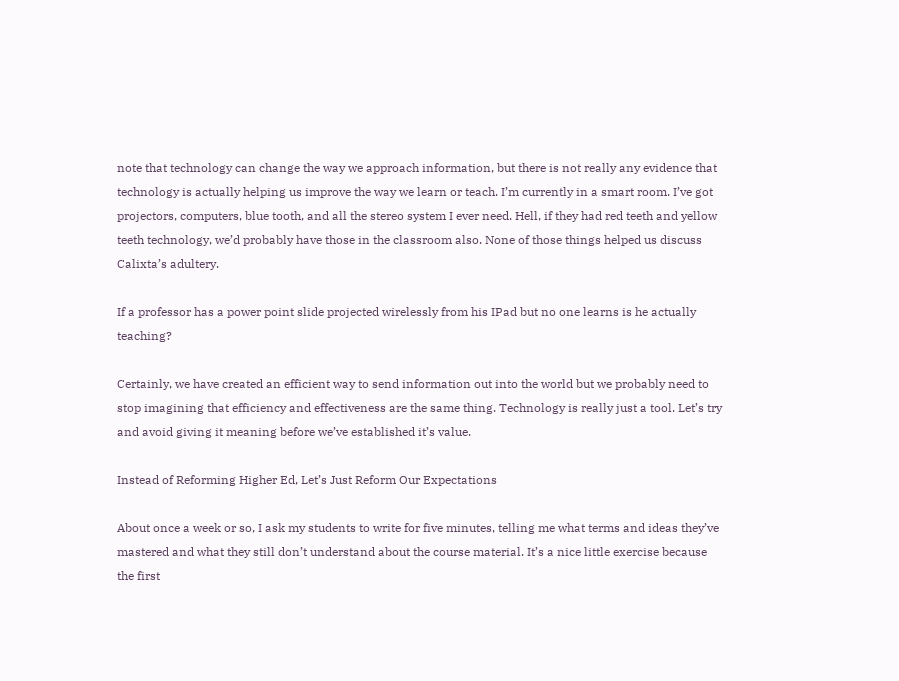note that technology can change the way we approach information, but there is not really any evidence that technology is actually helping us improve the way we learn or teach. I’m currently in a smart room. I’ve got projectors, computers, blue tooth, and all the stereo system I ever need. Hell, if they had red teeth and yellow teeth technology, we’d probably have those in the classroom also. None of those things helped us discuss Calixta’s adultery.

If a professor has a power point slide projected wirelessly from his IPad but no one learns is he actually teaching?

Certainly, we have created an efficient way to send information out into the world but we probably need to stop imagining that efficiency and effectiveness are the same thing. Technology is really just a tool. Let’s try and avoid giving it meaning before we’ve established it’s value.

Instead of Reforming Higher Ed, Let’s Just Reform Our Expectations

About once a week or so, I ask my students to write for five minutes, telling me what terms and ideas they’ve mastered and what they still don’t understand about the course material. It’s a nice little exercise because the first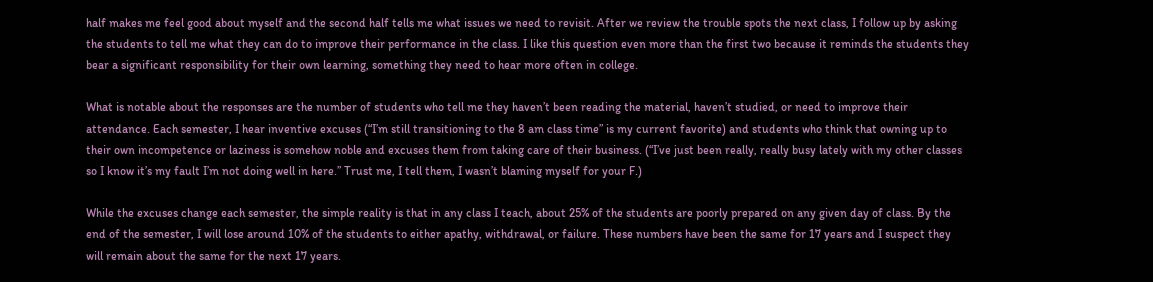half makes me feel good about myself and the second half tells me what issues we need to revisit. After we review the trouble spots the next class, I follow up by asking the students to tell me what they can do to improve their performance in the class. I like this question even more than the first two because it reminds the students they bear a significant responsibility for their own learning, something they need to hear more often in college.

What is notable about the responses are the number of students who tell me they haven’t been reading the material, haven’t studied, or need to improve their attendance. Each semester, I hear inventive excuses (“I’m still transitioning to the 8 am class time” is my current favorite) and students who think that owning up to their own incompetence or laziness is somehow noble and excuses them from taking care of their business. (“I’ve just been really, really busy lately with my other classes so I know it’s my fault I’m not doing well in here.” Trust me, I tell them, I wasn’t blaming myself for your F.)

While the excuses change each semester, the simple reality is that in any class I teach, about 25% of the students are poorly prepared on any given day of class. By the end of the semester, I will lose around 10% of the students to either apathy, withdrawal, or failure. These numbers have been the same for 17 years and I suspect they will remain about the same for the next 17 years.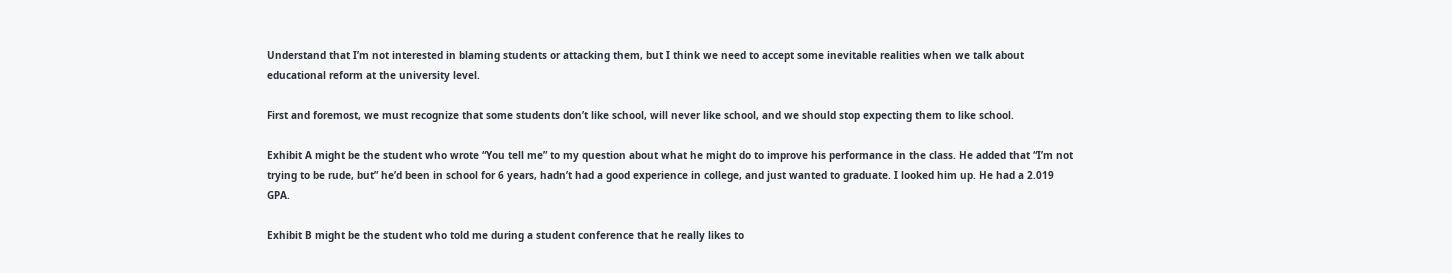Understand that I’m not interested in blaming students or attacking them, but I think we need to accept some inevitable realities when we talk about educational reform at the university level.

First and foremost, we must recognize that some students don’t like school, will never like school, and we should stop expecting them to like school.

Exhibit A might be the student who wrote “You tell me” to my question about what he might do to improve his performance in the class. He added that “I’m not trying to be rude, but” he’d been in school for 6 years, hadn’t had a good experience in college, and just wanted to graduate. I looked him up. He had a 2.019 GPA.

Exhibit B might be the student who told me during a student conference that he really likes to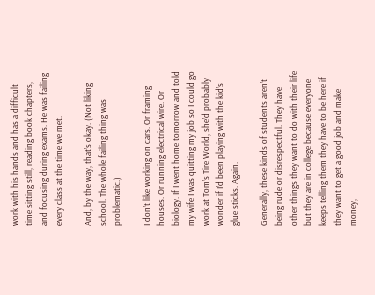work with his hands and has a difficult time sitting still, reading book chapters, and focusing during exams. He was failing every class at the time we met.

And, by the way, that’s okay. (Not liking school. The whole failing thing was problematic.)

I don’t like working on cars. Or framing houses. Or running electrical wire. Or biology. If I went home tomorrow and told my wife I was quitting my job so I could go work at Tom’s Tire World, she’d probably wonder if I’d been playing with the kid’s glue sticks. Again.

Generally, these kinds of students aren’t being rude or disrespectful. They have other things they want to do with their life but they are in college because everyone keeps telling them they have to be here if they want to get a good job and make money,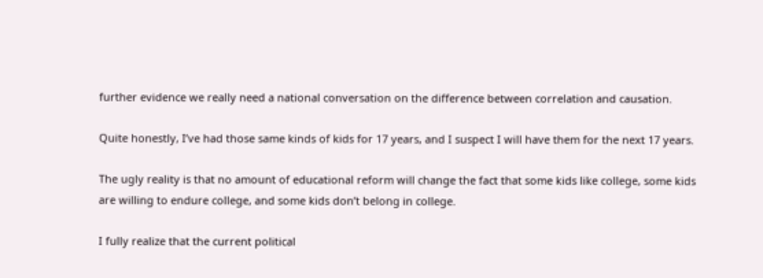further evidence we really need a national conversation on the difference between correlation and causation.

Quite honestly, I’ve had those same kinds of kids for 17 years, and I suspect I will have them for the next 17 years.

The ugly reality is that no amount of educational reform will change the fact that some kids like college, some kids are willing to endure college, and some kids don’t belong in college.

I fully realize that the current political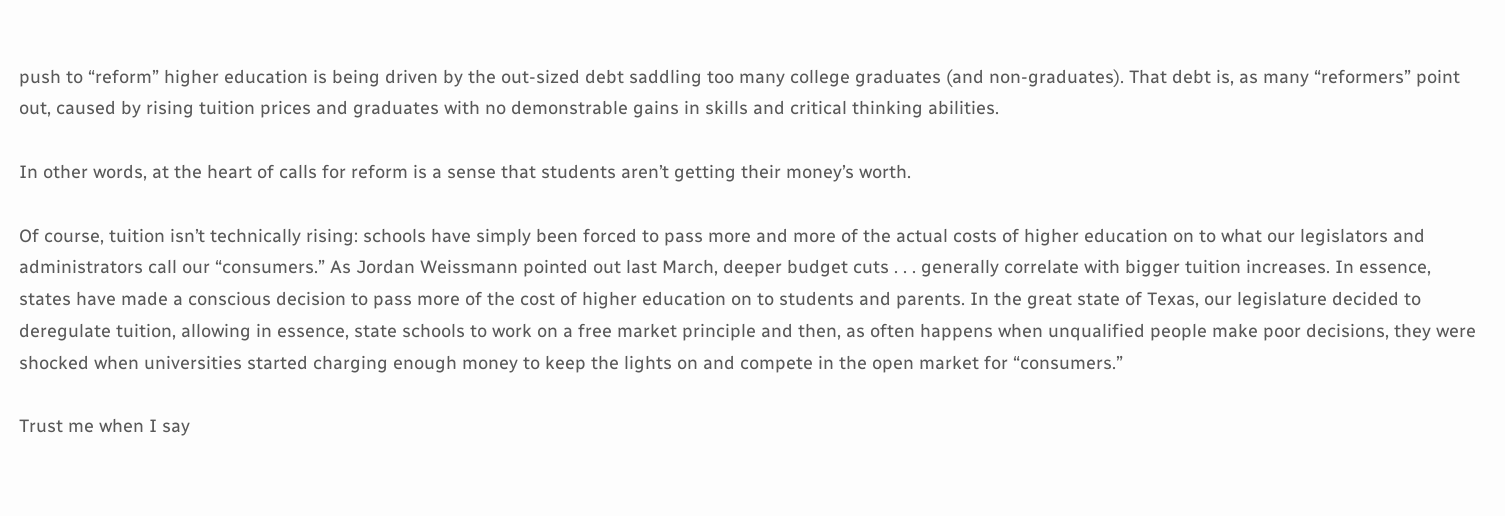push to “reform” higher education is being driven by the out-sized debt saddling too many college graduates (and non-graduates). That debt is, as many “reformers” point out, caused by rising tuition prices and graduates with no demonstrable gains in skills and critical thinking abilities.

In other words, at the heart of calls for reform is a sense that students aren’t getting their money’s worth.

Of course, tuition isn’t technically rising: schools have simply been forced to pass more and more of the actual costs of higher education on to what our legislators and administrators call our “consumers.” As Jordan Weissmann pointed out last March, deeper budget cuts . . . generally correlate with bigger tuition increases. In essence, states have made a conscious decision to pass more of the cost of higher education on to students and parents. In the great state of Texas, our legislature decided to deregulate tuition, allowing in essence, state schools to work on a free market principle and then, as often happens when unqualified people make poor decisions, they were shocked when universities started charging enough money to keep the lights on and compete in the open market for “consumers.”

Trust me when I say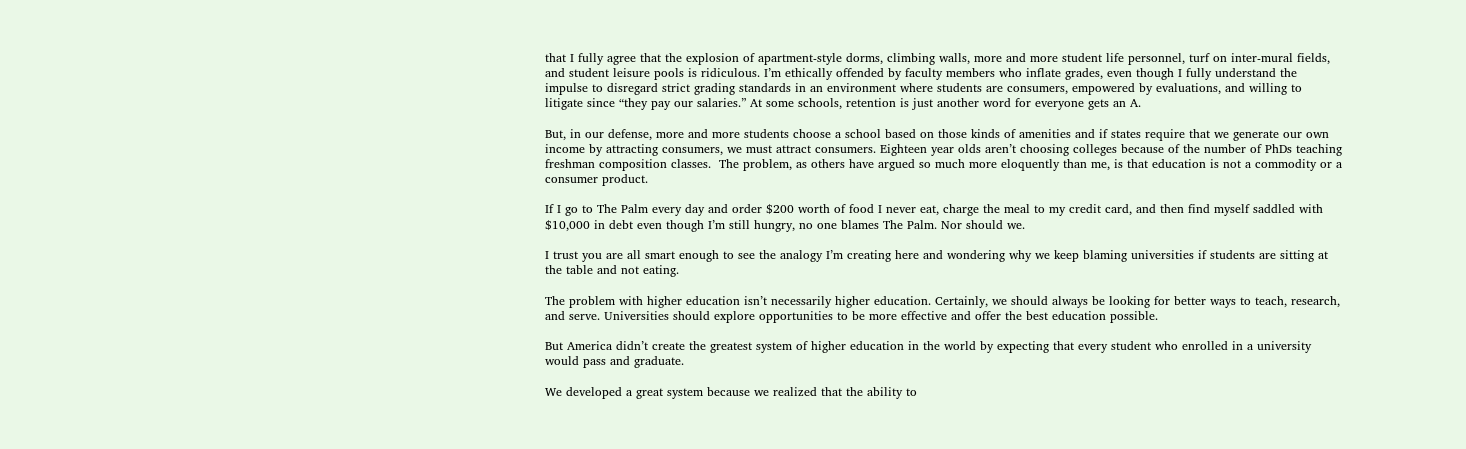that I fully agree that the explosion of apartment-style dorms, climbing walls, more and more student life personnel, turf on inter-mural fields, and student leisure pools is ridiculous. I’m ethically offended by faculty members who inflate grades, even though I fully understand the impulse to disregard strict grading standards in an environment where students are consumers, empowered by evaluations, and willing to litigate since “they pay our salaries.” At some schools, retention is just another word for everyone gets an A.

But, in our defense, more and more students choose a school based on those kinds of amenities and if states require that we generate our own income by attracting consumers, we must attract consumers. Eighteen year olds aren’t choosing colleges because of the number of PhDs teaching freshman composition classes.  The problem, as others have argued so much more eloquently than me, is that education is not a commodity or a consumer product.

If I go to The Palm every day and order $200 worth of food I never eat, charge the meal to my credit card, and then find myself saddled with $10,000 in debt even though I’m still hungry, no one blames The Palm. Nor should we.

I trust you are all smart enough to see the analogy I’m creating here and wondering why we keep blaming universities if students are sitting at the table and not eating.

The problem with higher education isn’t necessarily higher education. Certainly, we should always be looking for better ways to teach, research, and serve. Universities should explore opportunities to be more effective and offer the best education possible.

But America didn’t create the greatest system of higher education in the world by expecting that every student who enrolled in a university would pass and graduate.

We developed a great system because we realized that the ability to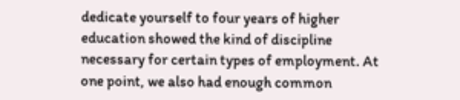dedicate yourself to four years of higher education showed the kind of discipline necessary for certain types of employment. At one point, we also had enough common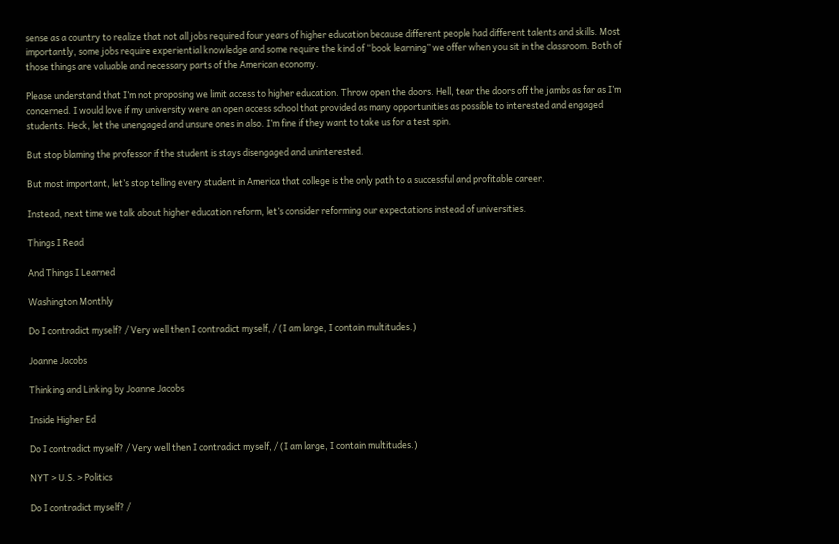sense as a country to realize that not all jobs required four years of higher education because different people had different talents and skills. Most importantly, some jobs require experiential knowledge and some require the kind of “book learning” we offer when you sit in the classroom. Both of those things are valuable and necessary parts of the American economy.

Please understand that I’m not proposing we limit access to higher education. Throw open the doors. Hell, tear the doors off the jambs as far as I’m concerned. I would love if my university were an open access school that provided as many opportunities as possible to interested and engaged students. Heck, let the unengaged and unsure ones in also. I’m fine if they want to take us for a test spin.

But stop blaming the professor if the student is stays disengaged and uninterested.

But most important, let’s stop telling every student in America that college is the only path to a successful and profitable career.

Instead, next time we talk about higher education reform, let’s consider reforming our expectations instead of universities.

Things I Read

And Things I Learned

Washington Monthly

Do I contradict myself? / Very well then I contradict myself, / (I am large, I contain multitudes.)

Joanne Jacobs

Thinking and Linking by Joanne Jacobs

Inside Higher Ed

Do I contradict myself? / Very well then I contradict myself, / (I am large, I contain multitudes.)

NYT > U.S. > Politics

Do I contradict myself? /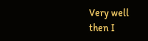Very well then I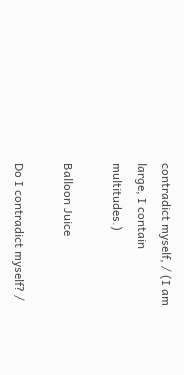contradict myself, / (I am large, I contain multitudes.)

Balloon Juice

Do I contradict myself? /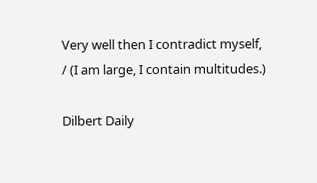Very well then I contradict myself, / (I am large, I contain multitudes.)

Dilbert Daily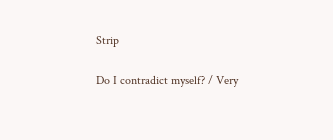Strip

Do I contradict myself? / Very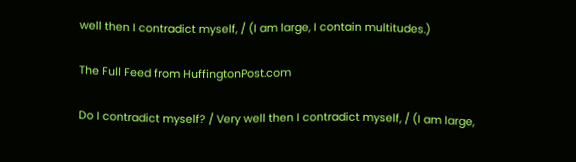well then I contradict myself, / (I am large, I contain multitudes.)

The Full Feed from HuffingtonPost.com

Do I contradict myself? / Very well then I contradict myself, / (I am large,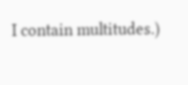I contain multitudes.)